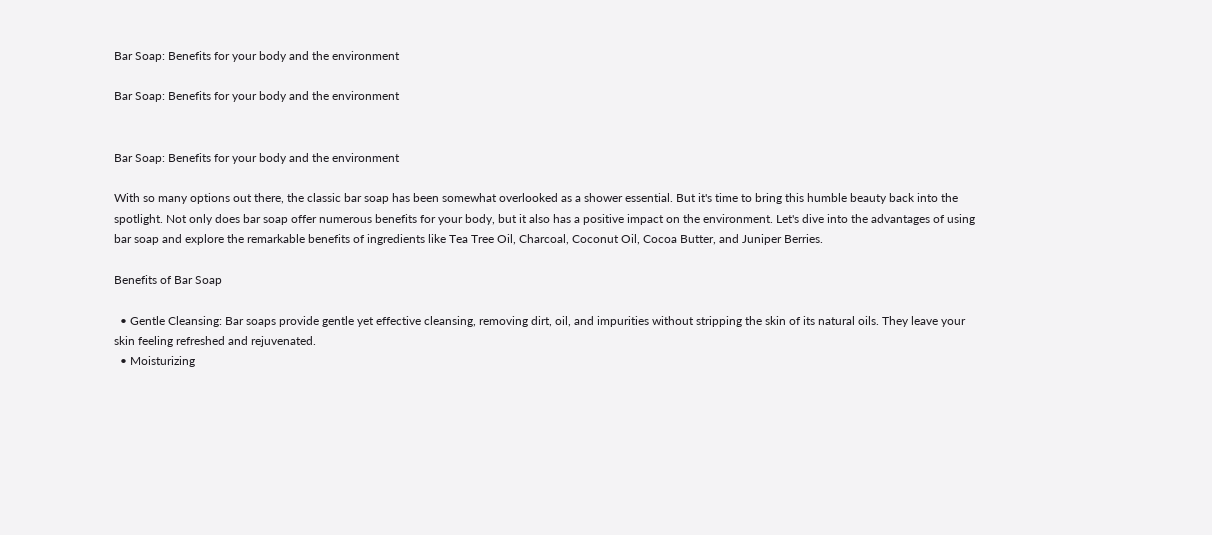Bar Soap: Benefits for your body and the environment

Bar Soap: Benefits for your body and the environment


Bar Soap: Benefits for your body and the environment

With so many options out there, the classic bar soap has been somewhat overlooked as a shower essential. But it's time to bring this humble beauty back into the spotlight. Not only does bar soap offer numerous benefits for your body, but it also has a positive impact on the environment. Let's dive into the advantages of using bar soap and explore the remarkable benefits of ingredients like Tea Tree Oil, Charcoal, Coconut Oil, Cocoa Butter, and Juniper Berries.

Benefits of Bar Soap

  • Gentle Cleansing: Bar soaps provide gentle yet effective cleansing, removing dirt, oil, and impurities without stripping the skin of its natural oils. They leave your skin feeling refreshed and rejuvenated.
  • Moisturizing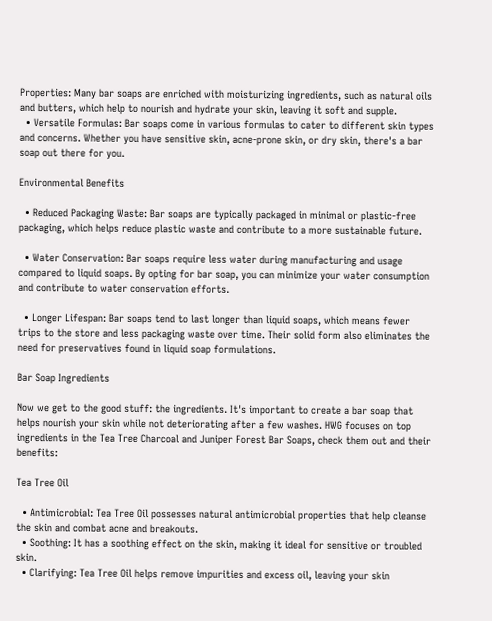Properties: Many bar soaps are enriched with moisturizing ingredients, such as natural oils and butters, which help to nourish and hydrate your skin, leaving it soft and supple.
  • Versatile Formulas: Bar soaps come in various formulas to cater to different skin types and concerns. Whether you have sensitive skin, acne-prone skin, or dry skin, there's a bar soap out there for you.

Environmental Benefits

  • Reduced Packaging Waste: Bar soaps are typically packaged in minimal or plastic-free packaging, which helps reduce plastic waste and contribute to a more sustainable future.

  • Water Conservation: Bar soaps require less water during manufacturing and usage compared to liquid soaps. By opting for bar soap, you can minimize your water consumption and contribute to water conservation efforts.

  • Longer Lifespan: Bar soaps tend to last longer than liquid soaps, which means fewer trips to the store and less packaging waste over time. Their solid form also eliminates the need for preservatives found in liquid soap formulations.

Bar Soap Ingredients

Now we get to the good stuff: the ingredients. It's important to create a bar soap that helps nourish your skin while not deteriorating after a few washes. HWG focuses on top ingredients in the Tea Tree Charcoal and Juniper Forest Bar Soaps, check them out and their benefits:

Tea Tree Oil

  • Antimicrobial: Tea Tree Oil possesses natural antimicrobial properties that help cleanse the skin and combat acne and breakouts.
  • Soothing: It has a soothing effect on the skin, making it ideal for sensitive or troubled skin.
  • Clarifying: Tea Tree Oil helps remove impurities and excess oil, leaving your skin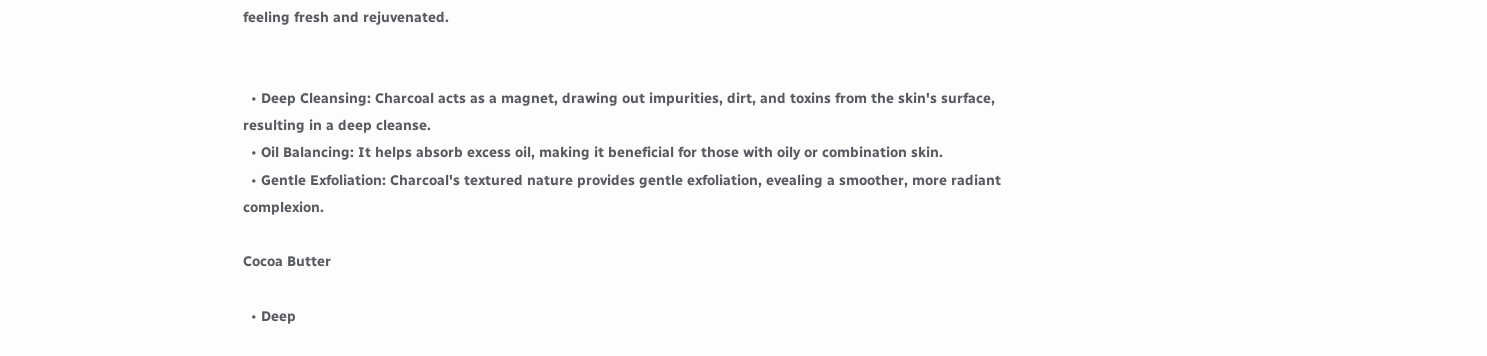feeling fresh and rejuvenated.


  • Deep Cleansing: Charcoal acts as a magnet, drawing out impurities, dirt, and toxins from the skin's surface, resulting in a deep cleanse.
  • Oil Balancing: It helps absorb excess oil, making it beneficial for those with oily or combination skin.
  • Gentle Exfoliation: Charcoal's textured nature provides gentle exfoliation, evealing a smoother, more radiant complexion.

Cocoa Butter

  • Deep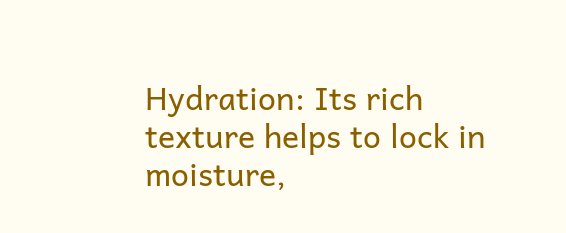Hydration: Its rich texture helps to lock in moisture,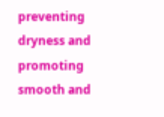preventing dryness and promoting smooth and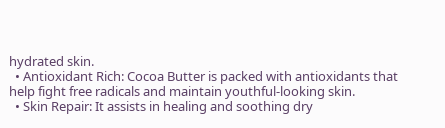hydrated skin.
  • Antioxidant Rich: Cocoa Butter is packed with antioxidants that help fight free radicals and maintain youthful-looking skin.
  • Skin Repair: It assists in healing and soothing dry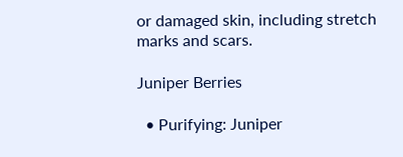or damaged skin, including stretch marks and scars.

Juniper Berries

  • Purifying: Juniper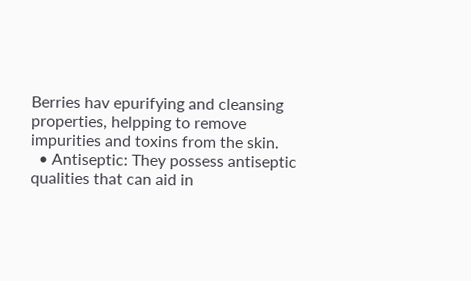Berries hav epurifying and cleansing properties, helpping to remove impurities and toxins from the skin.
  • Antiseptic: They possess antiseptic qualities that can aid in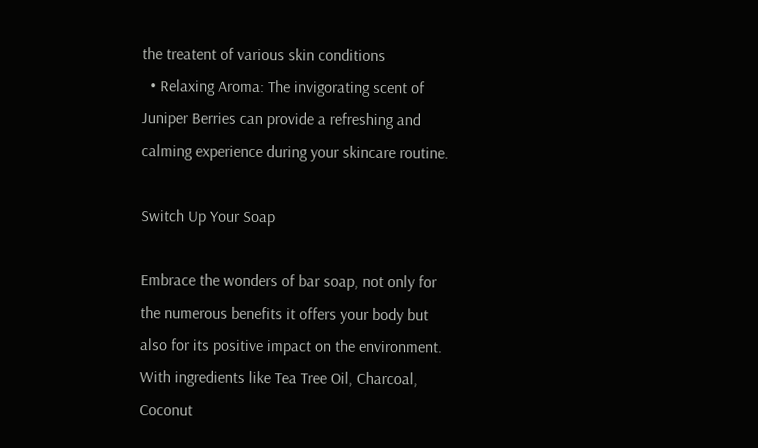the treatent of various skin conditions
  • Relaxing Aroma: The invigorating scent of Juniper Berries can provide a refreshing and calming experience during your skincare routine.

Switch Up Your Soap

Embrace the wonders of bar soap, not only for the numerous benefits it offers your body but also for its positive impact on the environment. With ingredients like Tea Tree Oil, Charcoal, Coconut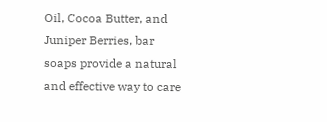Oil, Cocoa Butter, and Juniper Berries, bar soaps provide a natural and effective way to care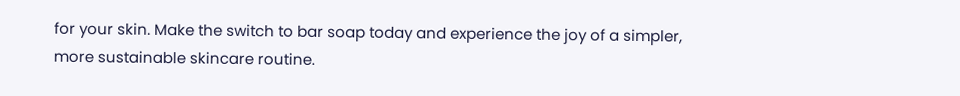for your skin. Make the switch to bar soap today and experience the joy of a simpler, more sustainable skincare routine.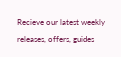Recieve our latest weekly releases, offers, guides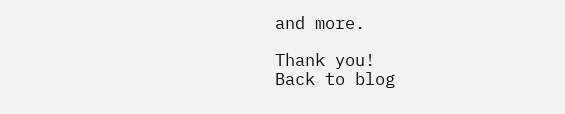and more.

Thank you!
Back to blog